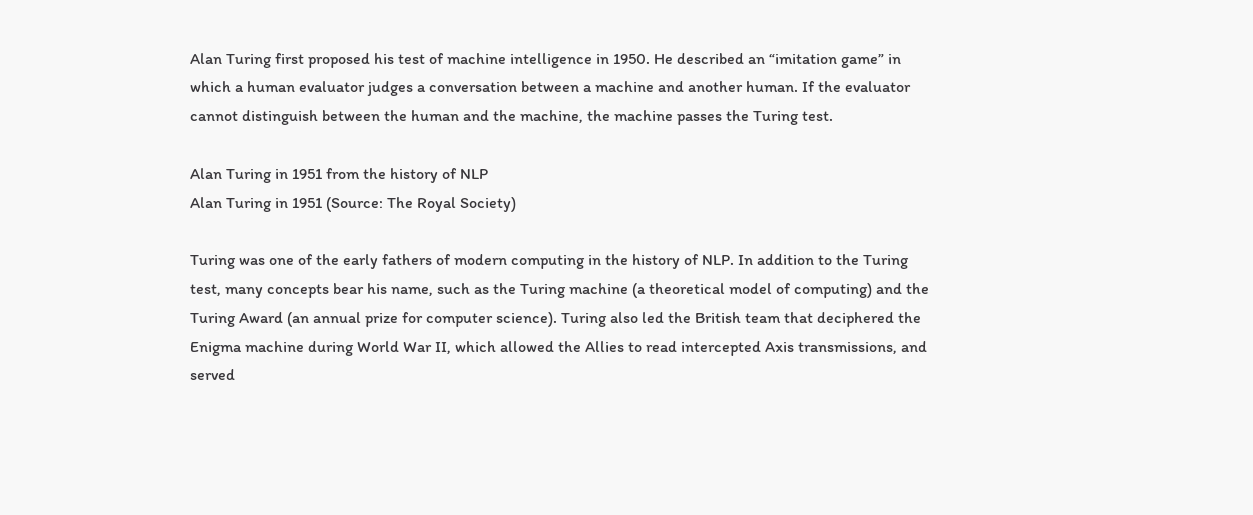Alan Turing first proposed his test of machine intelligence in 1950. He described an “imitation game” in which a human evaluator judges a conversation between a machine and another human. If the evaluator cannot distinguish between the human and the machine, the machine passes the Turing test.

Alan Turing in 1951 from the history of NLP
Alan Turing in 1951 (Source: The Royal Society)

Turing was one of the early fathers of modern computing in the history of NLP. In addition to the Turing test, many concepts bear his name, such as the Turing machine (a theoretical model of computing) and the Turing Award (an annual prize for computer science). Turing also led the British team that deciphered the Enigma machine during World War II, which allowed the Allies to read intercepted Axis transmissions, and served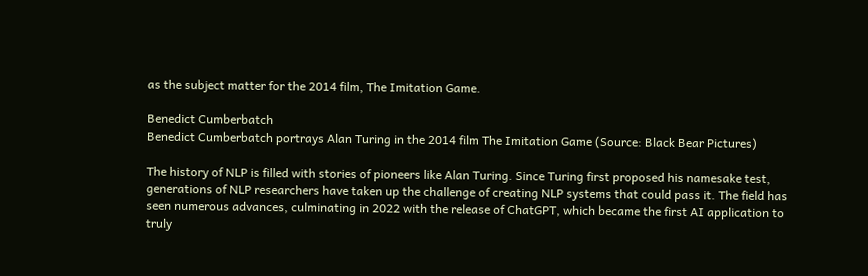as the subject matter for the 2014 film, The Imitation Game.

Benedict Cumberbatch
Benedict Cumberbatch portrays Alan Turing in the 2014 film The Imitation Game (Source: Black Bear Pictures)

The history of NLP is filled with stories of pioneers like Alan Turing. Since Turing first proposed his namesake test, generations of NLP researchers have taken up the challenge of creating NLP systems that could pass it. The field has seen numerous advances, culminating in 2022 with the release of ChatGPT, which became the first AI application to truly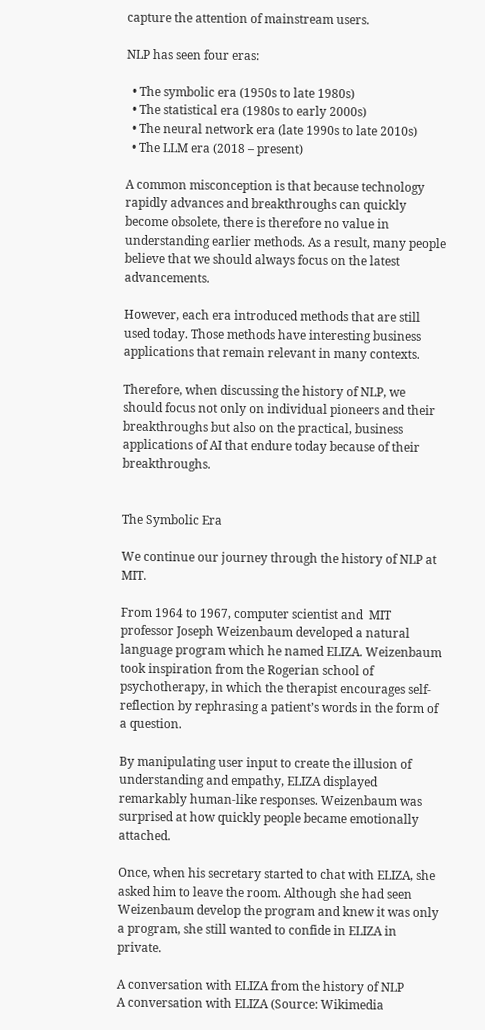capture the attention of mainstream users.

NLP has seen four eras:

  • The symbolic era (1950s to late 1980s)
  • The statistical era (1980s to early 2000s)
  • The neural network era (late 1990s to late 2010s)
  • The LLM era (2018 – present)

A common misconception is that because technology rapidly advances and breakthroughs can quickly become obsolete, there is therefore no value in understanding earlier methods. As a result, many people believe that we should always focus on the latest advancements.

However, each era introduced methods that are still used today. Those methods have interesting business applications that remain relevant in many contexts.

Therefore, when discussing the history of NLP, we should focus not only on individual pioneers and their breakthroughs but also on the practical, business applications of AI that endure today because of their breakthroughs.


The Symbolic Era

We continue our journey through the history of NLP at MIT.

From 1964 to 1967, computer scientist and  MIT professor Joseph Weizenbaum developed a natural language program which he named ELIZA. Weizenbaum took inspiration from the Rogerian school of psychotherapy, in which the therapist encourages self-reflection by rephrasing a patient’s words in the form of a question.

By manipulating user input to create the illusion of understanding and empathy, ELIZA displayed remarkably human-like responses. Weizenbaum was surprised at how quickly people became emotionally attached.

Once, when his secretary started to chat with ELIZA, she asked him to leave the room. Although she had seen Weizenbaum develop the program and knew it was only a program, she still wanted to confide in ELIZA in private.

A conversation with ELIZA from the history of NLP
A conversation with ELIZA (Source: Wikimedia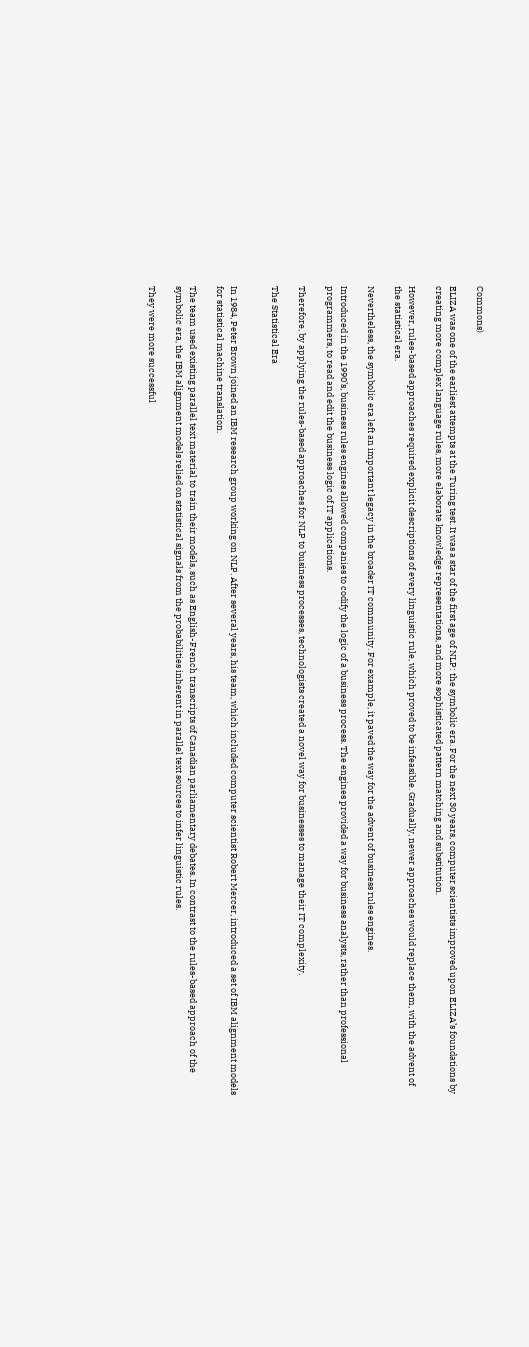Commons)

ELIZA was one of the earliest attempts at the Turing test. It was a star of the first age of NLP: the symbolic era. For the next 30 years, computer scientists improved upon ELIZA’s foundations by creating more complex language rules, more elaborate knowledge representations, and more sophisticated pattern matching and substitution.

However, rules-based approaches required explicit descriptions of every linguistic rule, which proved to be infeasible. Gradually, newer approaches would replace them, with the advent of the statistical era.

Nevertheless, the symbolic era left an important legacy in the broader IT community. For example, it paved the way for the advent of business rules engines.

Introduced in the 1990’s, business rules engines allowed companies to codify the logic of a business process. The engines provided a way for business analysts, rather than professional programmers, to read and edit the business logic of IT applications.

Therefore, by applying the rules-based approaches for NLP to business processes, technologists created a novel way for businesses to manage their IT complexity.

The Statistical Era


In 1984, Peter Brown joined an IBM research group working on NLP. After several years, his team, which included computer scientist Robert Mercer, introduced a set of IBM alignment models for statistical machine translation.

The team used existing parallel text material to train their models, such as English-French transcripts of Canadian parliamentary debates. In contrast to the rules-based approach of the symbolic era, the IBM alignment models relied on statistical signals from the probabilities inherent in parallel text sources to infer linguistic rules.

They were more successful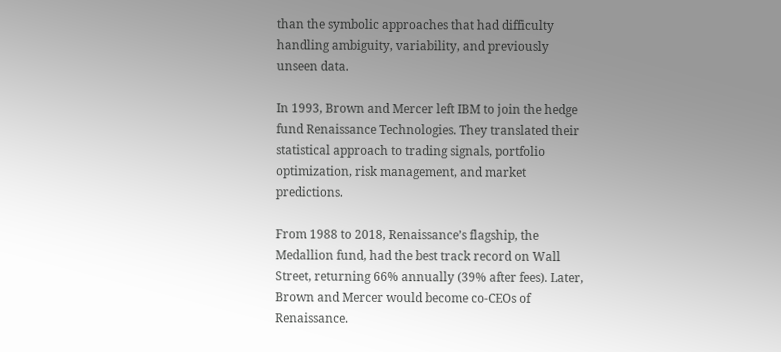than the symbolic approaches that had difficulty handling ambiguity, variability, and previously unseen data.

In 1993, Brown and Mercer left IBM to join the hedge fund Renaissance Technologies. They translated their statistical approach to trading signals, portfolio optimization, risk management, and market predictions.

From 1988 to 2018, Renaissance’s flagship, the Medallion fund, had the best track record on Wall Street, returning 66% annually (39% after fees). Later, Brown and Mercer would become co-CEOs of Renaissance.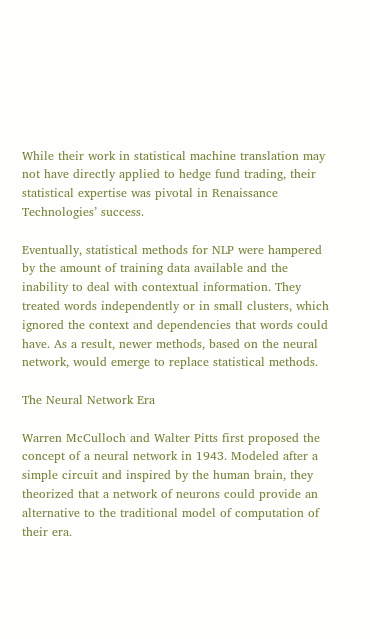While their work in statistical machine translation may not have directly applied to hedge fund trading, their statistical expertise was pivotal in Renaissance Technologies’ success.

Eventually, statistical methods for NLP were hampered by the amount of training data available and the inability to deal with contextual information. They treated words independently or in small clusters, which ignored the context and dependencies that words could have. As a result, newer methods, based on the neural network, would emerge to replace statistical methods.

The Neural Network Era

Warren McCulloch and Walter Pitts first proposed the concept of a neural network in 1943. Modeled after a simple circuit and inspired by the human brain, they theorized that a network of neurons could provide an alternative to the traditional model of computation of their era.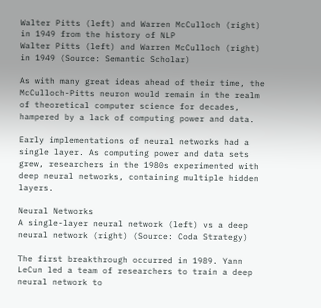Walter Pitts (left) and Warren McCulloch (right) in 1949 from the history of NLP
Walter Pitts (left) and Warren McCulloch (right) in 1949 (Source: Semantic Scholar)

As with many great ideas ahead of their time, the McCulloch-Pitts neuron would remain in the realm of theoretical computer science for decades, hampered by a lack of computing power and data.

Early implementations of neural networks had a single layer. As computing power and data sets grew, researchers in the 1980s experimented with deep neural networks, containing multiple hidden layers.

Neural Networks
A single-layer neural network (left) vs a deep neural network (right) (Source: Coda Strategy)

The first breakthrough occurred in 1989. Yann LeCun led a team of researchers to train a deep neural network to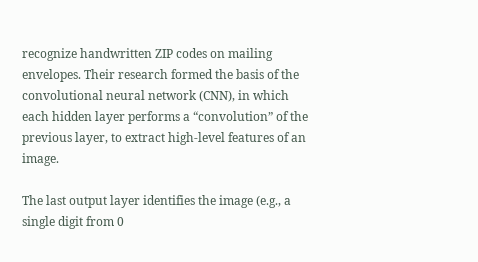recognize handwritten ZIP codes on mailing envelopes. Their research formed the basis of the convolutional neural network (CNN), in which each hidden layer performs a “convolution” of the previous layer, to extract high-level features of an image.

The last output layer identifies the image (e.g., a single digit from 0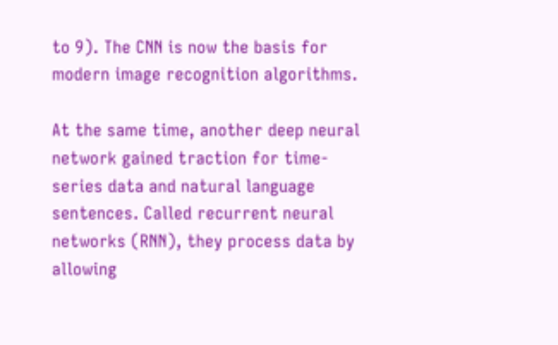to 9). The CNN is now the basis for modern image recognition algorithms.

At the same time, another deep neural network gained traction for time-series data and natural language sentences. Called recurrent neural networks (RNN), they process data by allowing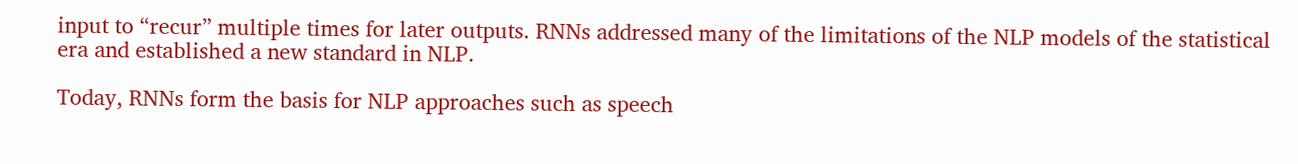input to “recur” multiple times for later outputs. RNNs addressed many of the limitations of the NLP models of the statistical era and established a new standard in NLP.

Today, RNNs form the basis for NLP approaches such as speech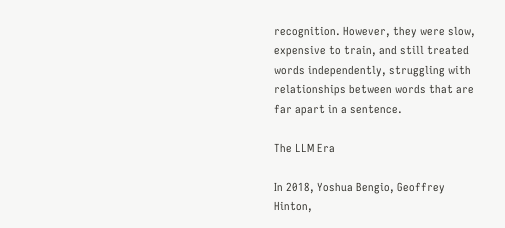recognition. However, they were slow, expensive to train, and still treated words independently, struggling with relationships between words that are far apart in a sentence.

The LLM Era

In 2018, Yoshua Bengio, Geoffrey Hinton,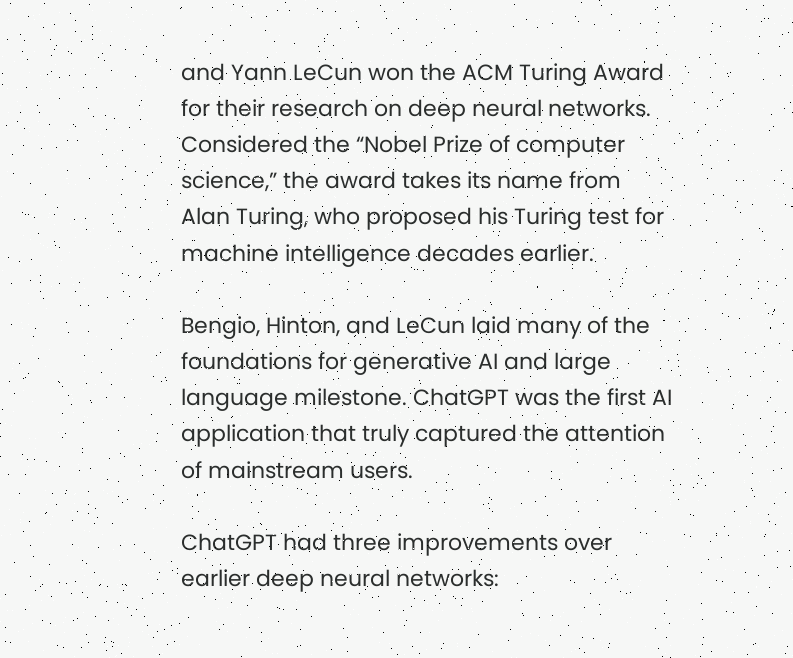and Yann LeCun won the ACM Turing Award for their research on deep neural networks. Considered the “Nobel Prize of computer science,” the award takes its name from Alan Turing, who proposed his Turing test for machine intelligence decades earlier.

Bengio, Hinton, and LeCun laid many of the foundations for generative AI and large language milestone. ChatGPT was the first AI application that truly captured the attention of mainstream users.

ChatGPT had three improvements over earlier deep neural networks: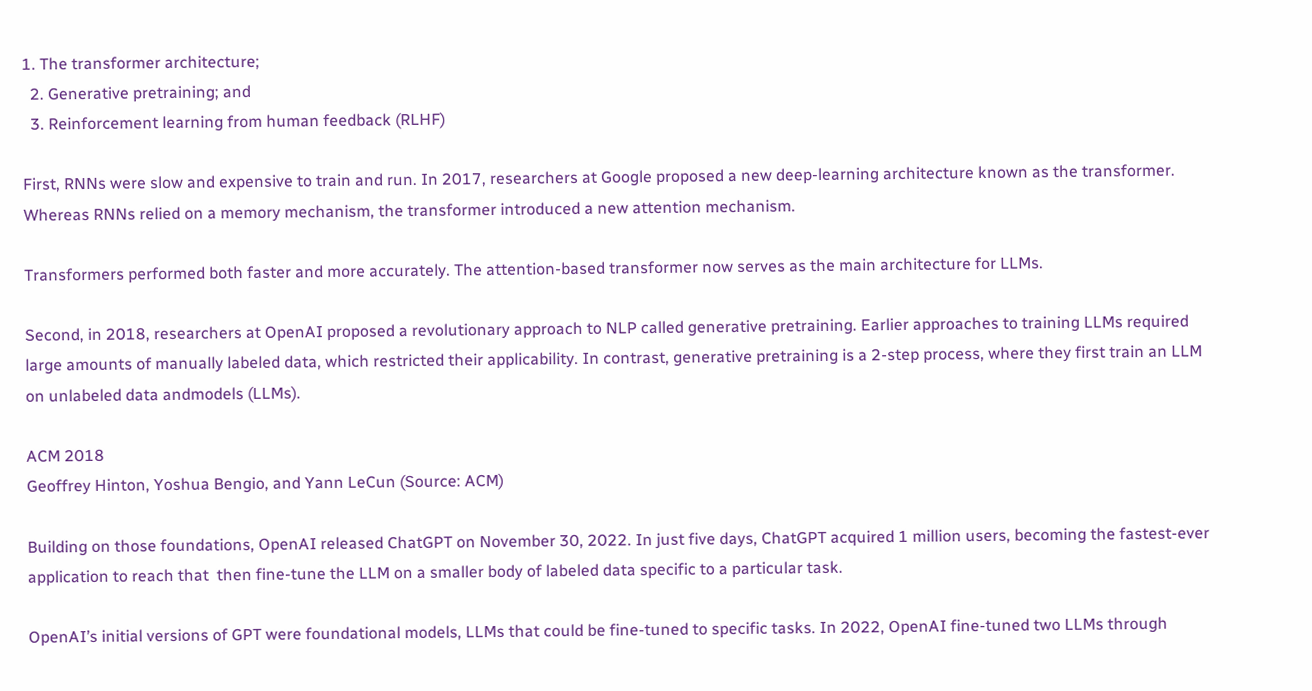1. The transformer architecture;
  2. Generative pretraining; and
  3. Reinforcement learning from human feedback (RLHF)

First, RNNs were slow and expensive to train and run. In 2017, researchers at Google proposed a new deep-learning architecture known as the transformer. Whereas RNNs relied on a memory mechanism, the transformer introduced a new attention mechanism.

Transformers performed both faster and more accurately. The attention-based transformer now serves as the main architecture for LLMs.

Second, in 2018, researchers at OpenAI proposed a revolutionary approach to NLP called generative pretraining. Earlier approaches to training LLMs required large amounts of manually labeled data, which restricted their applicability. In contrast, generative pretraining is a 2-step process, where they first train an LLM on unlabeled data andmodels (LLMs).

ACM 2018
Geoffrey Hinton, Yoshua Bengio, and Yann LeCun (Source: ACM)

Building on those foundations, OpenAI released ChatGPT on November 30, 2022. In just five days, ChatGPT acquired 1 million users, becoming the fastest-ever application to reach that  then fine-tune the LLM on a smaller body of labeled data specific to a particular task.

OpenAI’s initial versions of GPT were foundational models, LLMs that could be fine-tuned to specific tasks. In 2022, OpenAI fine-tuned two LLMs through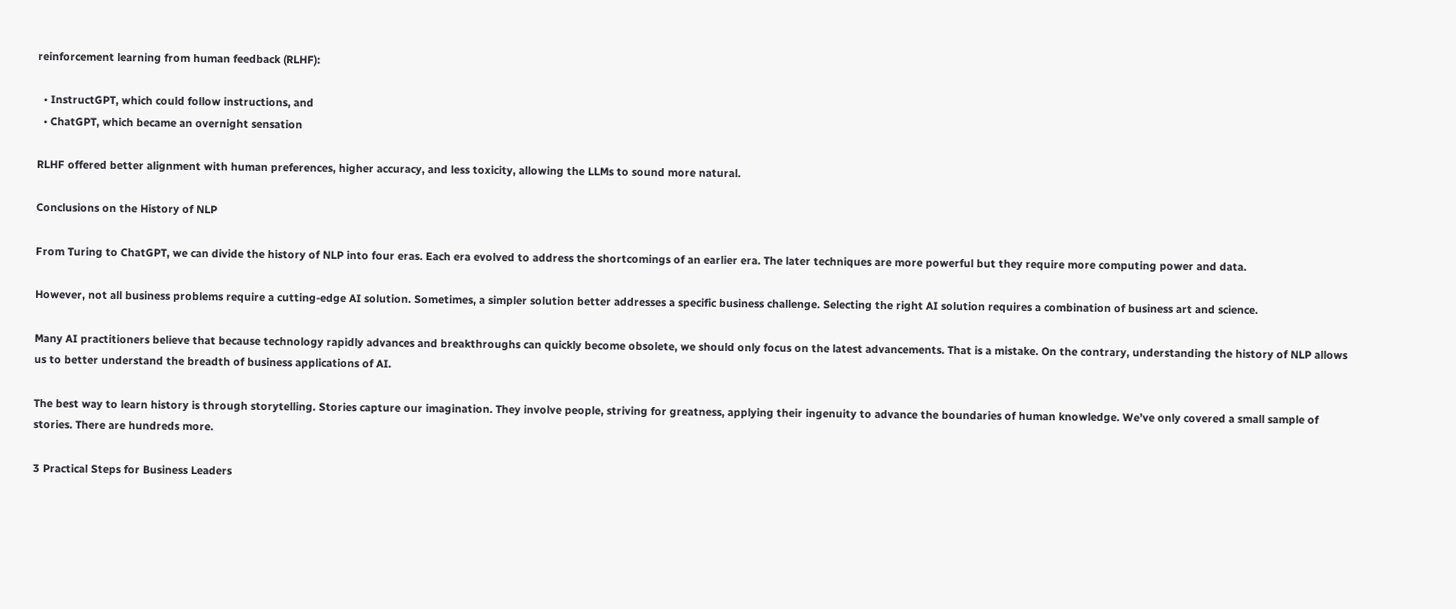reinforcement learning from human feedback (RLHF):

  • InstructGPT, which could follow instructions, and
  • ChatGPT, which became an overnight sensation

RLHF offered better alignment with human preferences, higher accuracy, and less toxicity, allowing the LLMs to sound more natural.

Conclusions on the History of NLP

From Turing to ChatGPT, we can divide the history of NLP into four eras. Each era evolved to address the shortcomings of an earlier era. The later techniques are more powerful but they require more computing power and data.

However, not all business problems require a cutting-edge AI solution. Sometimes, a simpler solution better addresses a specific business challenge. Selecting the right AI solution requires a combination of business art and science.

Many AI practitioners believe that because technology rapidly advances and breakthroughs can quickly become obsolete, we should only focus on the latest advancements. That is a mistake. On the contrary, understanding the history of NLP allows us to better understand the breadth of business applications of AI.

The best way to learn history is through storytelling. Stories capture our imagination. They involve people, striving for greatness, applying their ingenuity to advance the boundaries of human knowledge. We’ve only covered a small sample of stories. There are hundreds more.

3 Practical Steps for Business Leaders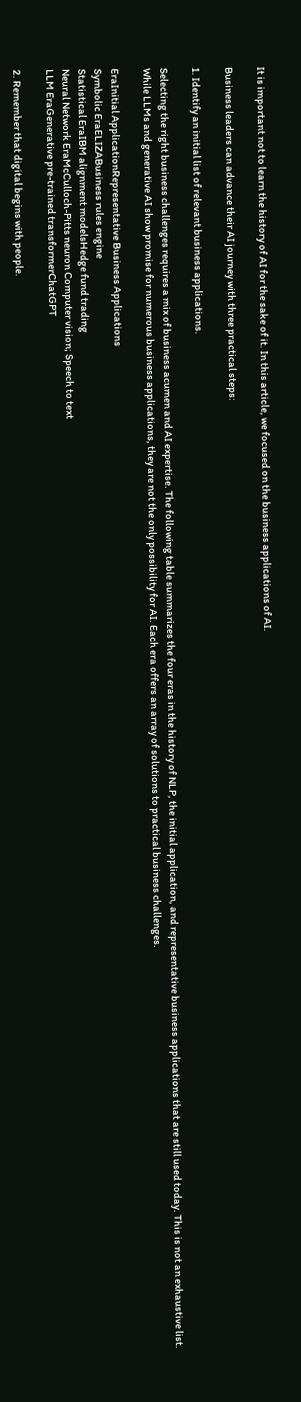It is important not to learn the history of AI for the sake of it. In this article, we focused on the business applications of AI.

Business leaders can advance their AI journey with three practical steps:

1. Identify an initial list of relevant business applications.

Selecting the right business challenges requires a mix of business acumen and AI expertise. The following table summarizes the four eras in the history of NLP, the initial application, and representative business applications that are still used today. This is not an exhaustive list.
While LLMs and generative AI show promise for numerous business applications, they are not the only possibility for AI. Each era offers an array of solutions to practical business challenges.

EraInitial ApplicationRepresentative Business Applications
Symbolic EraELIZABusiness rules engine
Statistical EraIBM alignment modelsHedge fund trading
Neural Network EraMcCulloch-Pitts neuron Computer vision; Speech to text
LLM EraGenerative pre-trained transformerChatGPT

2. Remember that digital begins with people.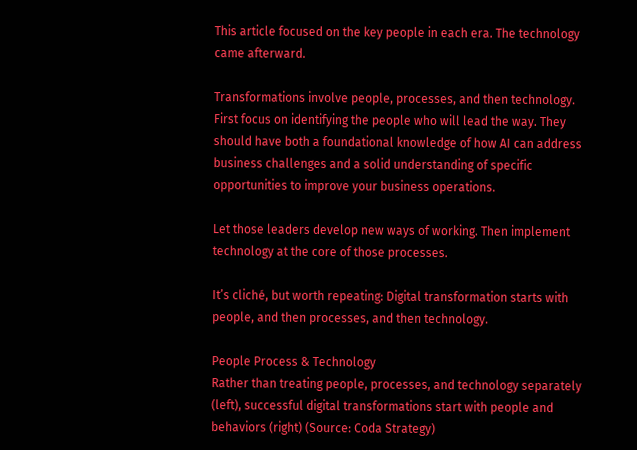This article focused on the key people in each era. The technology came afterward.

Transformations involve people, processes, and then technology. First focus on identifying the people who will lead the way. They should have both a foundational knowledge of how AI can address business challenges and a solid understanding of specific opportunities to improve your business operations.

Let those leaders develop new ways of working. Then implement technology at the core of those processes.

It’s cliché, but worth repeating: Digital transformation starts with people, and then processes, and then technology.

People Process & Technology
Rather than treating people, processes, and technology separately (left), successful digital transformations start with people and behaviors (right) (Source: Coda Strategy)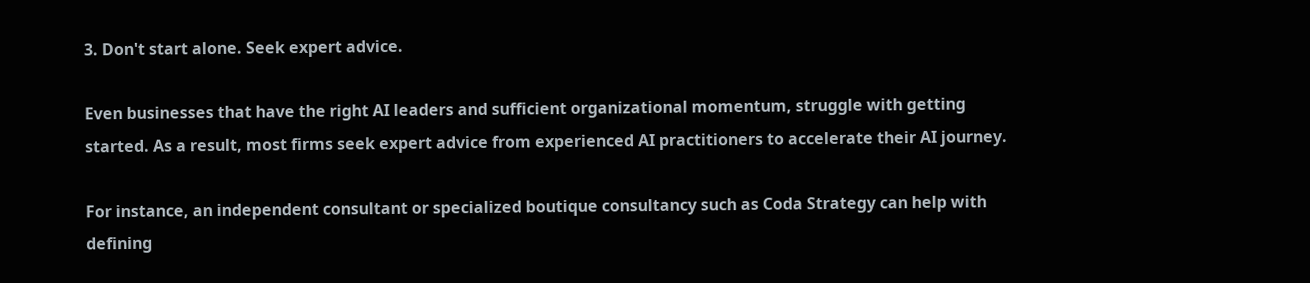3. Don't start alone. Seek expert advice.

Even businesses that have the right AI leaders and sufficient organizational momentum, struggle with getting started. As a result, most firms seek expert advice from experienced AI practitioners to accelerate their AI journey.

For instance, an independent consultant or specialized boutique consultancy such as Coda Strategy can help with defining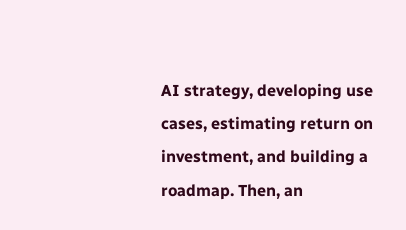AI strategy, developing use cases, estimating return on investment, and building a roadmap. Then, an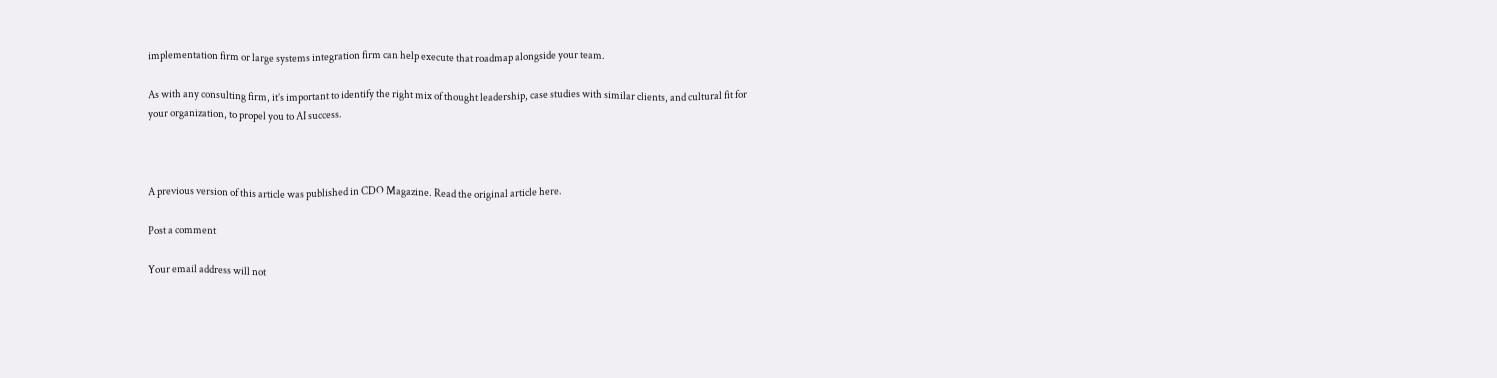implementation firm or large systems integration firm can help execute that roadmap alongside your team.

As with any consulting firm, it’s important to identify the right mix of thought leadership, case studies with similar clients, and cultural fit for your organization, to propel you to AI success.



A previous version of this article was published in CDO Magazine. Read the original article here.

Post a comment

Your email address will not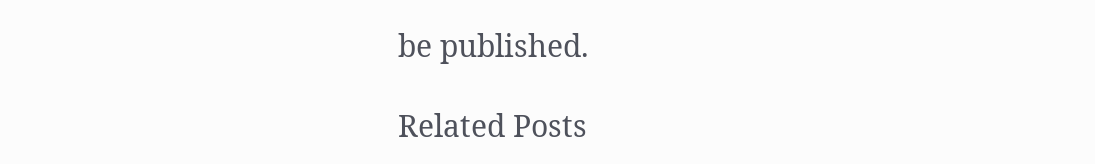be published.

Related Posts